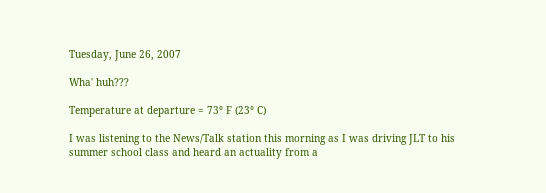Tuesday, June 26, 2007

Wha' huh???

Temperature at departure = 73° F (23° C)

I was listening to the News/Talk station this morning as I was driving JLT to his summer school class and heard an actuality from a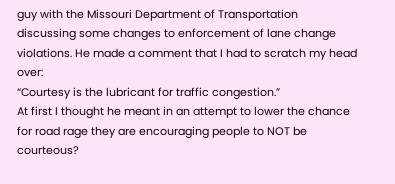guy with the Missouri Department of Transportation discussing some changes to enforcement of lane change violations. He made a comment that I had to scratch my head over:
“Courtesy is the lubricant for traffic congestion.”
At first I thought he meant in an attempt to lower the chance for road rage they are encouraging people to NOT be courteous?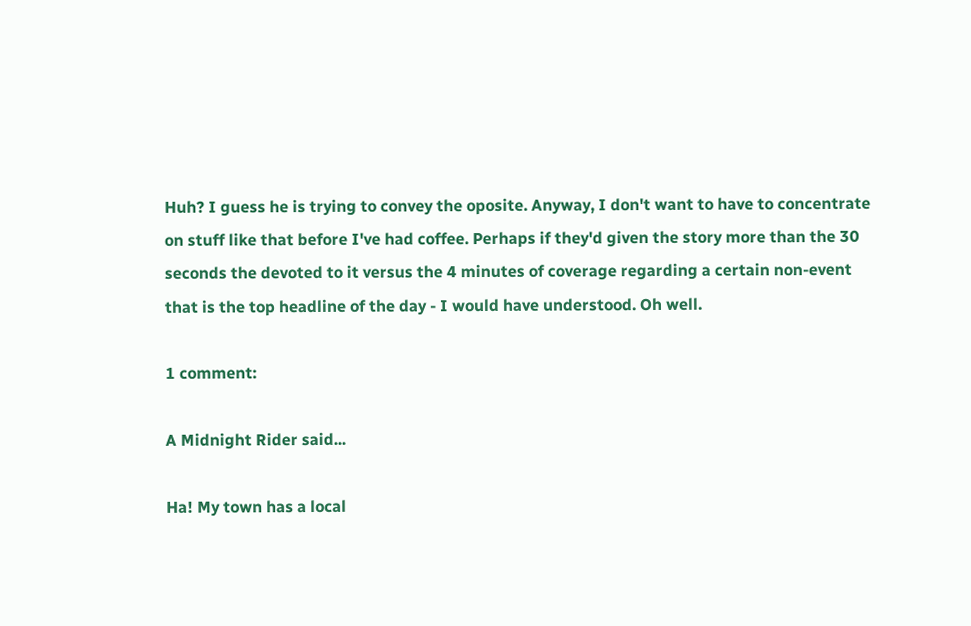Huh? I guess he is trying to convey the oposite. Anyway, I don't want to have to concentrate on stuff like that before I've had coffee. Perhaps if they'd given the story more than the 30 seconds the devoted to it versus the 4 minutes of coverage regarding a certain non-event that is the top headline of the day - I would have understood. Oh well.

1 comment:

A Midnight Rider said...

Ha! My town has a local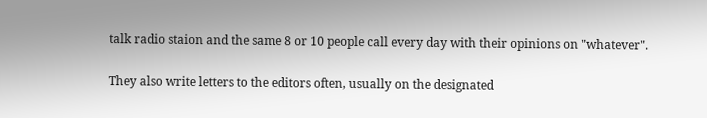talk radio staion and the same 8 or 10 people call every day with their opinions on "whatever".

They also write letters to the editors often, usually on the designated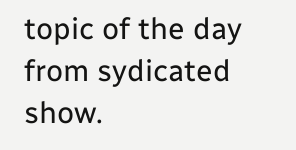topic of the day from sydicated show.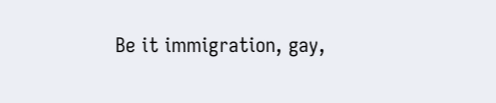Be it immigration, gay,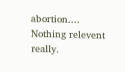abortion.... Nothing relevent really.